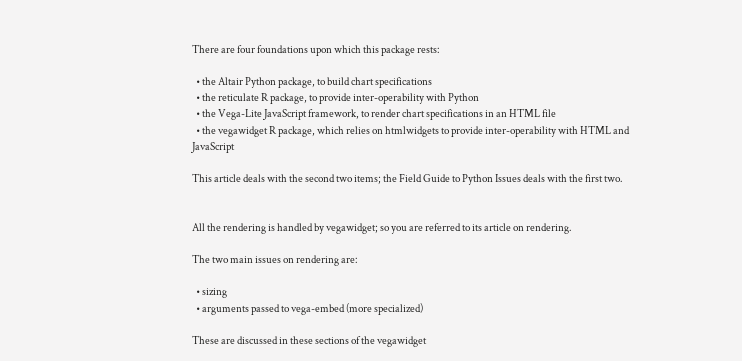There are four foundations upon which this package rests:

  • the Altair Python package, to build chart specifications
  • the reticulate R package, to provide inter-operability with Python
  • the Vega-Lite JavaScript framework, to render chart specifications in an HTML file
  • the vegawidget R package, which relies on htmlwidgets to provide inter-operability with HTML and JavaScript

This article deals with the second two items; the Field Guide to Python Issues deals with the first two.


All the rendering is handled by vegawidget; so you are referred to its article on rendering.

The two main issues on rendering are:

  • sizing
  • arguments passed to vega-embed (more specialized)

These are discussed in these sections of the vegawidget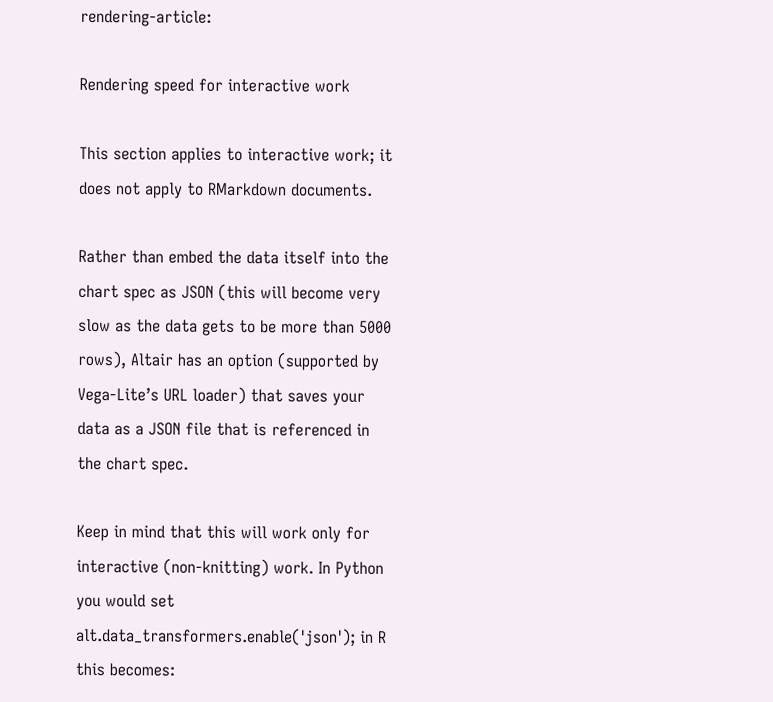rendering-article:

Rendering speed for interactive work

This section applies to interactive work; it does not apply to RMarkdown documents.

Rather than embed the data itself into the chart spec as JSON (this will become very slow as the data gets to be more than 5000 rows), Altair has an option (supported by Vega-Lite’s URL loader) that saves your data as a JSON file that is referenced in the chart spec.

Keep in mind that this will work only for interactive (non-knitting) work. In Python you would set alt.data_transformers.enable('json'); in R this becomes: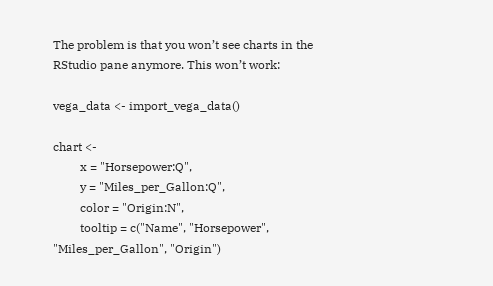The problem is that you won’t see charts in the RStudio pane anymore. This won’t work:

vega_data <- import_vega_data()

chart <-
         x = "Horsepower:Q",
         y = "Miles_per_Gallon:Q",
         color = "Origin:N",
         tooltip = c("Name", "Horsepower", "Miles_per_Gallon", "Origin")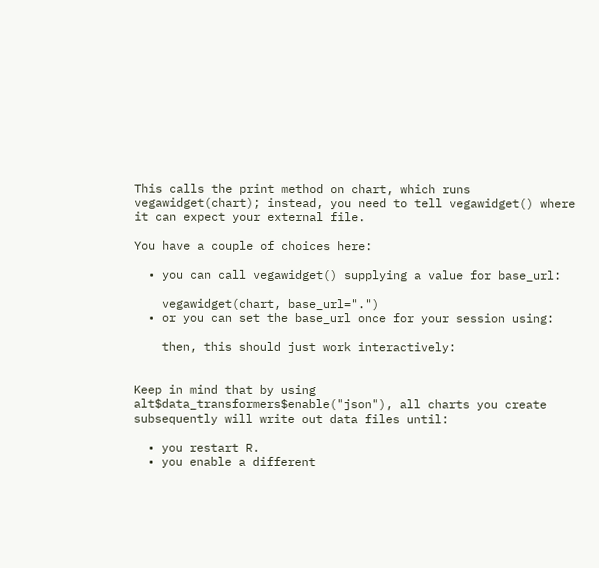This calls the print method on chart, which runs vegawidget(chart); instead, you need to tell vegawidget() where it can expect your external file.

You have a couple of choices here:

  • you can call vegawidget() supplying a value for base_url:

    vegawidget(chart, base_url=".")
  • or you can set the base_url once for your session using:

    then, this should just work interactively:


Keep in mind that by using alt$data_transformers$enable("json"), all charts you create subsequently will write out data files until:

  • you restart R.
  • you enable a different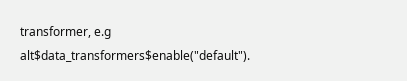transformer, e.g alt$data_transformers$enable("default").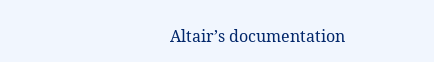Altair’s documentation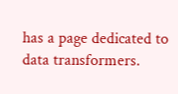has a page dedicated to data transformers.